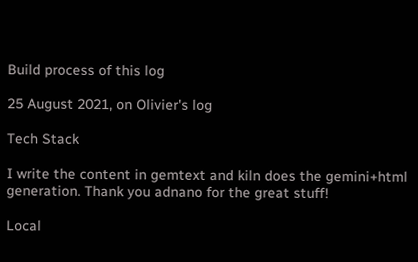Build process of this log

25 August 2021, on Olivier's log

Tech Stack

I write the content in gemtext and kiln does the gemini+html generation. Thank you adnano for the great stuff!

Local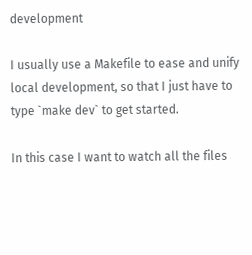development

I usually use a Makefile to ease and unify local development, so that I just have to type `make dev` to get started.

In this case I want to watch all the files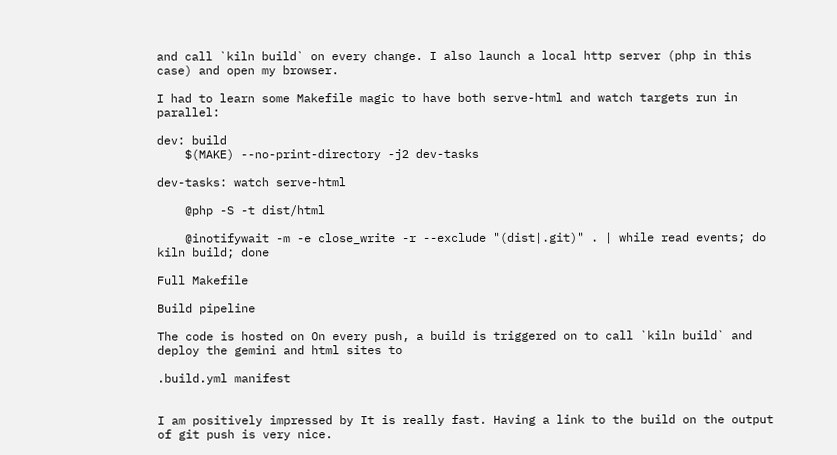and call `kiln build` on every change. I also launch a local http server (php in this case) and open my browser.

I had to learn some Makefile magic to have both serve-html and watch targets run in parallel:

dev: build
    $(MAKE) --no-print-directory -j2 dev-tasks

dev-tasks: watch serve-html

    @php -S -t dist/html

    @inotifywait -m -e close_write -r --exclude "(dist|.git)" . | while read events; do kiln build; done

Full Makefile

Build pipeline

The code is hosted on On every push, a build is triggered on to call `kiln build` and deploy the gemini and html sites to

.build.yml manifest


I am positively impressed by It is really fast. Having a link to the build on the output of git push is very nice.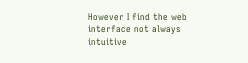However I find the web interface not always intuitive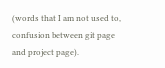(words that I am not used to, confusion between git page and project page).